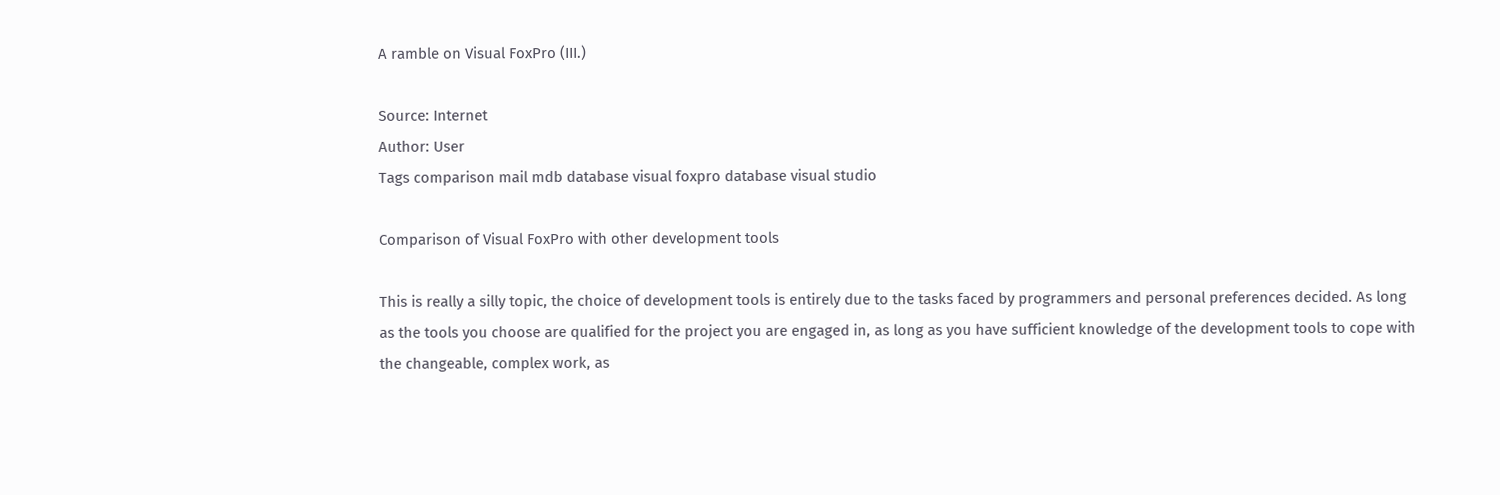A ramble on Visual FoxPro (III.)

Source: Internet
Author: User
Tags comparison mail mdb database visual foxpro database visual studio

Comparison of Visual FoxPro with other development tools

This is really a silly topic, the choice of development tools is entirely due to the tasks faced by programmers and personal preferences decided. As long as the tools you choose are qualified for the project you are engaged in, as long as you have sufficient knowledge of the development tools to cope with the changeable, complex work, as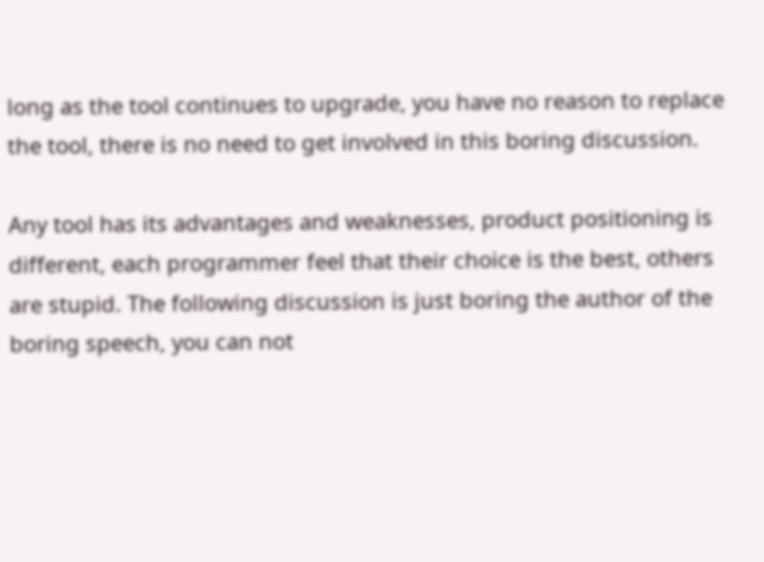long as the tool continues to upgrade, you have no reason to replace the tool, there is no need to get involved in this boring discussion.

Any tool has its advantages and weaknesses, product positioning is different, each programmer feel that their choice is the best, others are stupid. The following discussion is just boring the author of the boring speech, you can not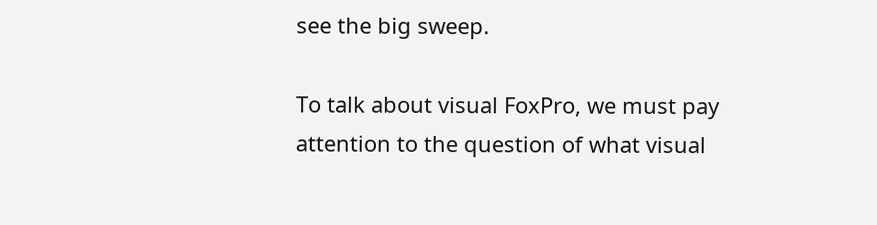see the big sweep.

To talk about visual FoxPro, we must pay attention to the question of what visual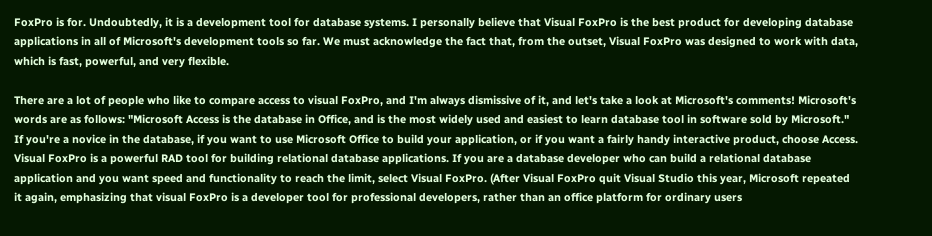FoxPro is for. Undoubtedly, it is a development tool for database systems. I personally believe that Visual FoxPro is the best product for developing database applications in all of Microsoft's development tools so far. We must acknowledge the fact that, from the outset, Visual FoxPro was designed to work with data, which is fast, powerful, and very flexible.

There are a lot of people who like to compare access to visual FoxPro, and I'm always dismissive of it, and let's take a look at Microsoft's comments! Microsoft's words are as follows: "Microsoft Access is the database in Office, and is the most widely used and easiest to learn database tool in software sold by Microsoft." If you're a novice in the database, if you want to use Microsoft Office to build your application, or if you want a fairly handy interactive product, choose Access. Visual FoxPro is a powerful RAD tool for building relational database applications. If you are a database developer who can build a relational database application and you want speed and functionality to reach the limit, select Visual FoxPro. (After Visual FoxPro quit Visual Studio this year, Microsoft repeated it again, emphasizing that visual FoxPro is a developer tool for professional developers, rather than an office platform for ordinary users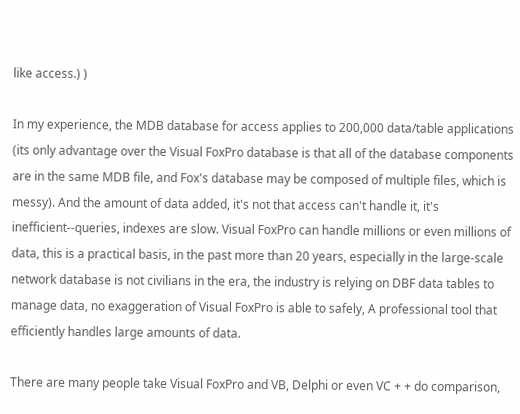like access.) )

In my experience, the MDB database for access applies to 200,000 data/table applications (its only advantage over the Visual FoxPro database is that all of the database components are in the same MDB file, and Fox's database may be composed of multiple files, which is messy). And the amount of data added, it's not that access can't handle it, it's inefficient--queries, indexes are slow. Visual FoxPro can handle millions or even millions of data, this is a practical basis, in the past more than 20 years, especially in the large-scale network database is not civilians in the era, the industry is relying on DBF data tables to manage data, no exaggeration of Visual FoxPro is able to safely, A professional tool that efficiently handles large amounts of data.

There are many people take Visual FoxPro and VB, Delphi or even VC + + do comparison,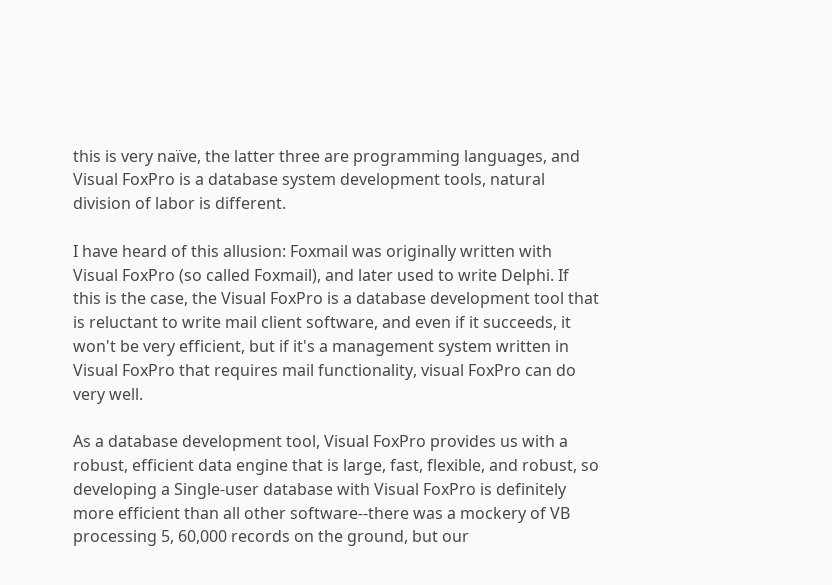this is very naïve, the latter three are programming languages, and Visual FoxPro is a database system development tools, natural division of labor is different.

I have heard of this allusion: Foxmail was originally written with Visual FoxPro (so called Foxmail), and later used to write Delphi. If this is the case, the Visual FoxPro is a database development tool that is reluctant to write mail client software, and even if it succeeds, it won't be very efficient, but if it's a management system written in Visual FoxPro that requires mail functionality, visual FoxPro can do very well.

As a database development tool, Visual FoxPro provides us with a robust, efficient data engine that is large, fast, flexible, and robust, so developing a Single-user database with Visual FoxPro is definitely more efficient than all other software--there was a mockery of VB processing 5, 60,000 records on the ground, but our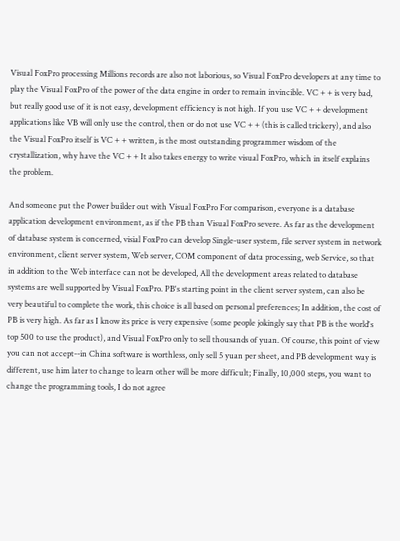Visual FoxPro processing Millions records are also not laborious, so Visual FoxPro developers at any time to play the Visual FoxPro of the power of the data engine in order to remain invincible. VC + + is very bad, but really good use of it is not easy, development efficiency is not high. If you use VC + + development applications like VB will only use the control, then or do not use VC + + (this is called trickery), and also the Visual FoxPro itself is VC + + written, is the most outstanding programmer wisdom of the crystallization, why have the VC + + It also takes energy to write visual FoxPro, which in itself explains the problem.

And someone put the Power builder out with Visual FoxPro For comparison, everyone is a database application development environment, as if the PB than Visual FoxPro severe. As far as the development of database system is concerned, visial FoxPro can develop Single-user system, file server system in network environment, client server system, Web server, COM component of data processing, web Service, so that in addition to the Web interface can not be developed, All the development areas related to database systems are well supported by Visual FoxPro. PB's starting point in the client server system, can also be very beautiful to complete the work, this choice is all based on personal preferences; In addition, the cost of PB is very high. As far as I know its price is very expensive (some people jokingly say that PB is the world's top 500 to use the product), and Visual FoxPro only to sell thousands of yuan. Of course, this point of view you can not accept--in China software is worthless, only sell 5 yuan per sheet, and PB development way is different, use him later to change to learn other will be more difficult; Finally, 10,000 steps, you want to change the programming tools, I do not agree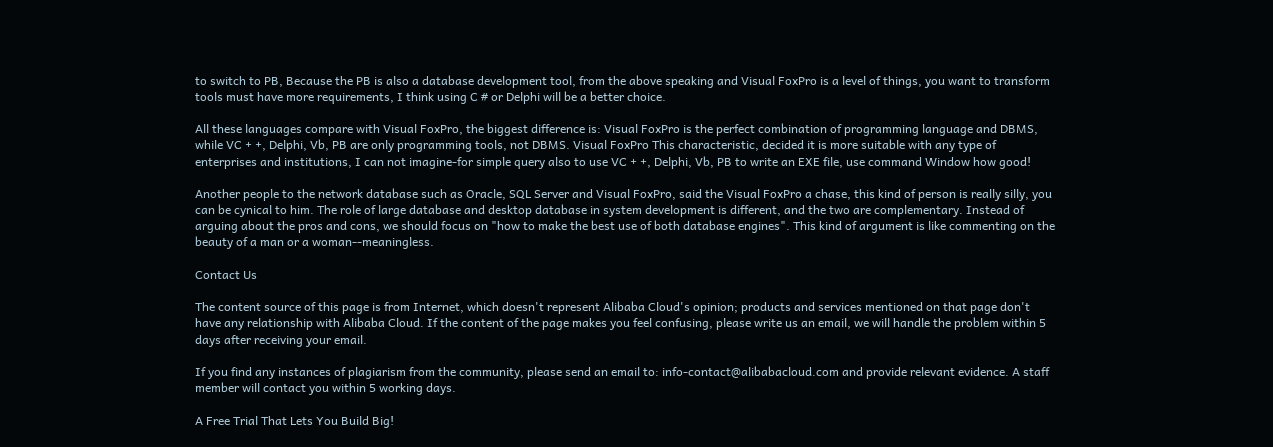to switch to PB, Because the PB is also a database development tool, from the above speaking and Visual FoxPro is a level of things, you want to transform tools must have more requirements, I think using C # or Delphi will be a better choice.

All these languages compare with Visual FoxPro, the biggest difference is: Visual FoxPro is the perfect combination of programming language and DBMS, while VC + +, Delphi, Vb, PB are only programming tools, not DBMS. Visual FoxPro This characteristic, decided it is more suitable with any type of enterprises and institutions, I can not imagine-for simple query also to use VC + +, Delphi, Vb, PB to write an EXE file, use command Window how good!

Another people to the network database such as Oracle, SQL Server and Visual FoxPro, said the Visual FoxPro a chase, this kind of person is really silly, you can be cynical to him. The role of large database and desktop database in system development is different, and the two are complementary. Instead of arguing about the pros and cons, we should focus on "how to make the best use of both database engines". This kind of argument is like commenting on the beauty of a man or a woman--meaningless.

Contact Us

The content source of this page is from Internet, which doesn't represent Alibaba Cloud's opinion; products and services mentioned on that page don't have any relationship with Alibaba Cloud. If the content of the page makes you feel confusing, please write us an email, we will handle the problem within 5 days after receiving your email.

If you find any instances of plagiarism from the community, please send an email to: info-contact@alibabacloud.com and provide relevant evidence. A staff member will contact you within 5 working days.

A Free Trial That Lets You Build Big!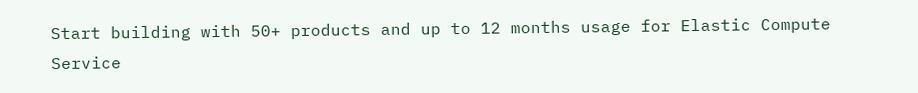Start building with 50+ products and up to 12 months usage for Elastic Compute Service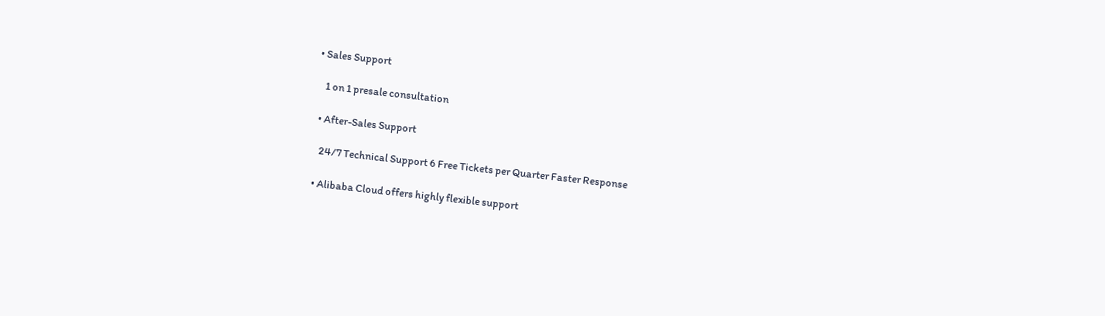• Sales Support

    1 on 1 presale consultation

  • After-Sales Support

    24/7 Technical Support 6 Free Tickets per Quarter Faster Response

  • Alibaba Cloud offers highly flexible support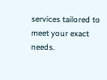services tailored to meet your exact needs.